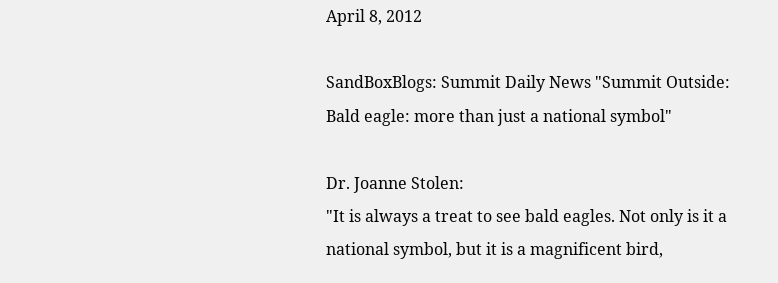April 8, 2012

SandBoxBlogs: Summit Daily News "Summit Outside: Bald eagle: more than just a national symbol"

Dr. Joanne Stolen:
"It is always a treat to see bald eagles. Not only is it a national symbol, but it is a magnificent bird,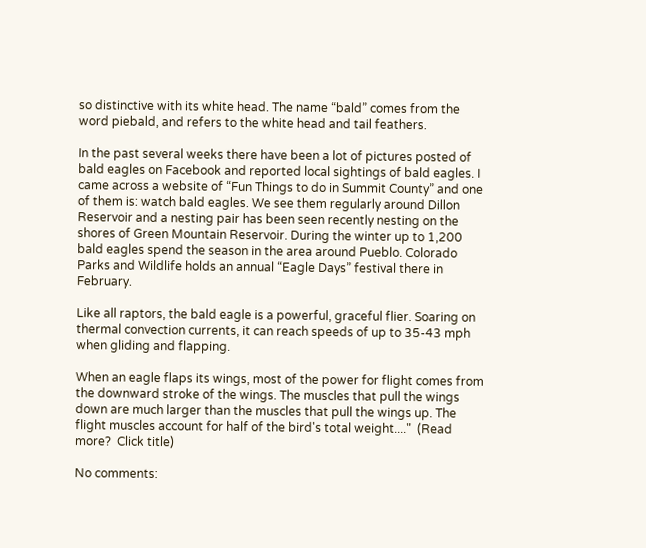so distinctive with its white head. The name “bald” comes from the word piebald, and refers to the white head and tail feathers.

In the past several weeks there have been a lot of pictures posted of bald eagles on Facebook and reported local sightings of bald eagles. I came across a website of “Fun Things to do in Summit County” and one of them is: watch bald eagles. We see them regularly around Dillon Reservoir and a nesting pair has been seen recently nesting on the shores of Green Mountain Reservoir. During the winter up to 1,200 bald eagles spend the season in the area around Pueblo. Colorado Parks and Wildlife holds an annual “Eagle Days” festival there in February.

Like all raptors, the bald eagle is a powerful, graceful flier. Soaring on thermal convection currents, it can reach speeds of up to 35-43 mph when gliding and flapping.

When an eagle flaps its wings, most of the power for flight comes from the downward stroke of the wings. The muscles that pull the wings down are much larger than the muscles that pull the wings up. The flight muscles account for half of the bird's total weight...."  (Read more?  Click title)

No comments: